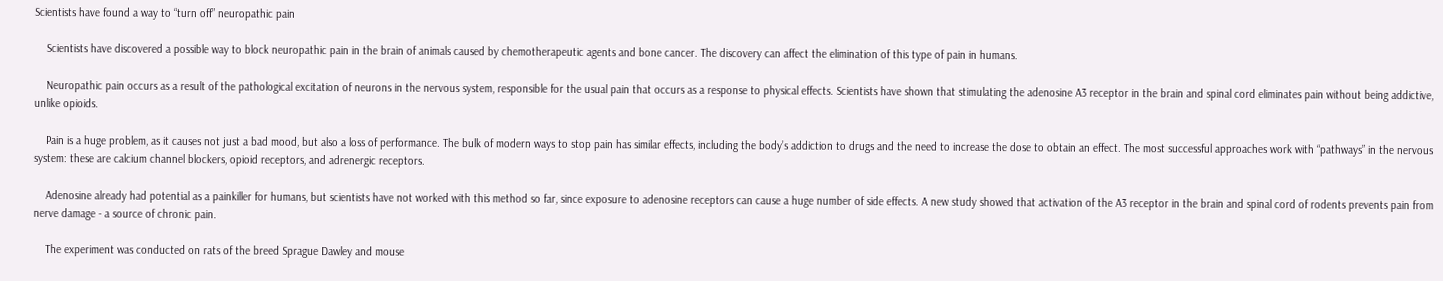Scientists have found a way to “turn off” neuropathic pain

    Scientists have discovered a possible way to block neuropathic pain in the brain of animals caused by chemotherapeutic agents and bone cancer. The discovery can affect the elimination of this type of pain in humans.

    Neuropathic pain occurs as a result of the pathological excitation of neurons in the nervous system, responsible for the usual pain that occurs as a response to physical effects. Scientists have shown that stimulating the adenosine A3 receptor in the brain and spinal cord eliminates pain without being addictive, unlike opioids.

    Pain is a huge problem, as it causes not just a bad mood, but also a loss of performance. The bulk of modern ways to stop pain has similar effects, including the body’s addiction to drugs and the need to increase the dose to obtain an effect. The most successful approaches work with “pathways” in the nervous system: these are calcium channel blockers, opioid receptors, and adrenergic receptors.

    Adenosine already had potential as a painkiller for humans, but scientists have not worked with this method so far, since exposure to adenosine receptors can cause a huge number of side effects. A new study showed that activation of the A3 receptor in the brain and spinal cord of rodents prevents pain from nerve damage - a source of chronic pain.

    The experiment was conducted on rats of the breed Sprague Dawley and mouse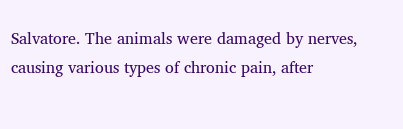Salvatore. The animals were damaged by nerves, causing various types of chronic pain, after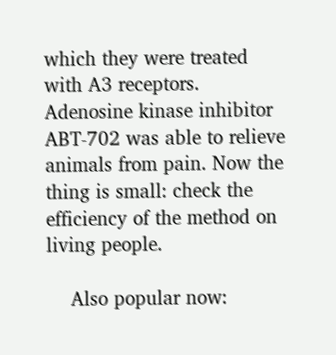which they were treated with A3 receptors. Adenosine kinase inhibitor ABT-702 was able to relieve animals from pain. Now the thing is small: check the efficiency of the method on living people.

    Also popular now: